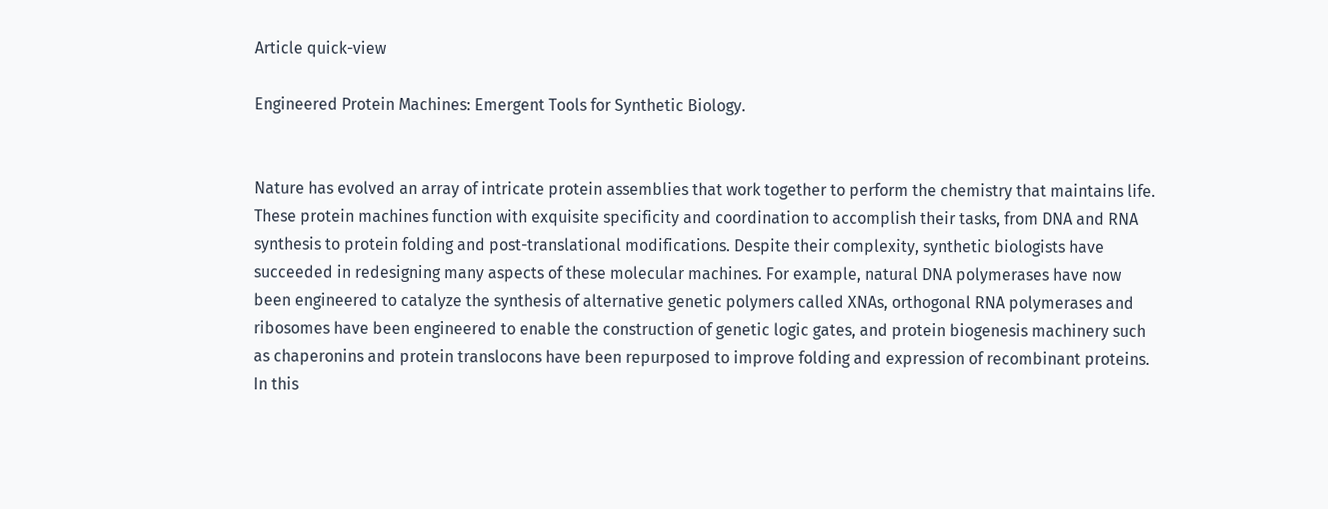Article quick-view

Engineered Protein Machines: Emergent Tools for Synthetic Biology.


Nature has evolved an array of intricate protein assemblies that work together to perform the chemistry that maintains life. These protein machines function with exquisite specificity and coordination to accomplish their tasks, from DNA and RNA synthesis to protein folding and post-translational modifications. Despite their complexity, synthetic biologists have succeeded in redesigning many aspects of these molecular machines. For example, natural DNA polymerases have now been engineered to catalyze the synthesis of alternative genetic polymers called XNAs, orthogonal RNA polymerases and ribosomes have been engineered to enable the construction of genetic logic gates, and protein biogenesis machinery such as chaperonins and protein translocons have been repurposed to improve folding and expression of recombinant proteins. In this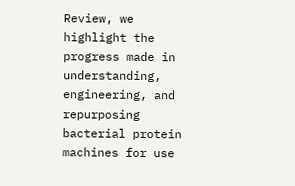Review, we highlight the progress made in understanding, engineering, and repurposing bacterial protein machines for use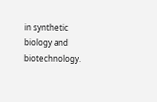in synthetic biology and biotechnology.